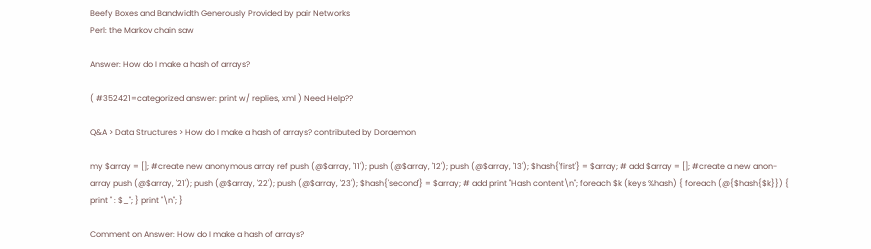Beefy Boxes and Bandwidth Generously Provided by pair Networks
Perl: the Markov chain saw

Answer: How do I make a hash of arrays?

( #352421=categorized answer: print w/ replies, xml ) Need Help??

Q&A > Data Structures > How do I make a hash of arrays? contributed by Doraemon

my $array = []; #create new anonymous array ref push (@$array, '11'); push (@$array, '12'); push (@$array, '13'); $hash{'first'} = $array; # add $array = []; #create a new anon-array push (@$array, '21'); push (@$array, '22'); push (@$array, '23'); $hash{'second'} = $array; # add print "Hash content\n"; foreach $k (keys %hash) { foreach (@{$hash{$k}}) { print " : $_"; } print "\n"; }

Comment on Answer: How do I make a hash of arrays?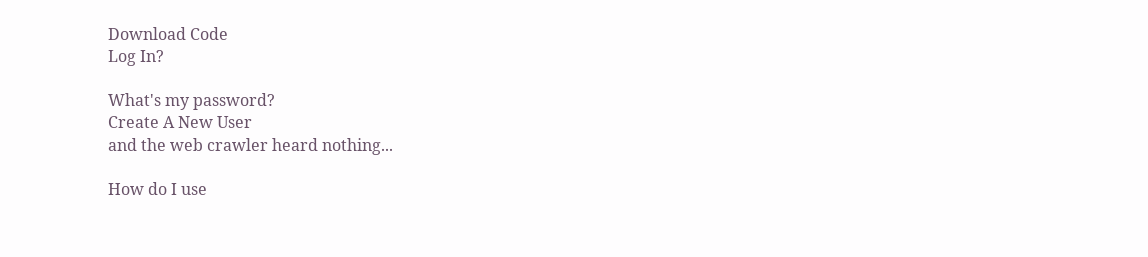Download Code
Log In?

What's my password?
Create A New User
and the web crawler heard nothing...

How do I use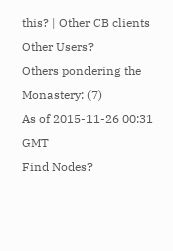this? | Other CB clients
Other Users?
Others pondering the Monastery: (7)
As of 2015-11-26 00:31 GMT
Find Nodes?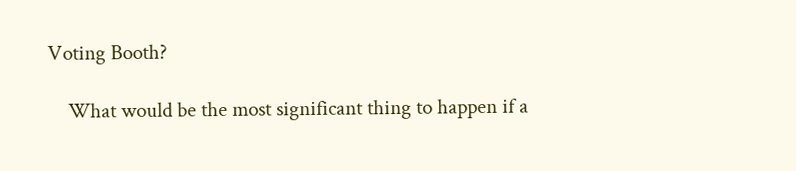Voting Booth?

    What would be the most significant thing to happen if a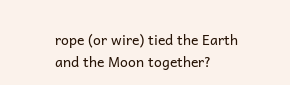rope (or wire) tied the Earth and the Moon together?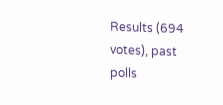Results (694 votes), past polls